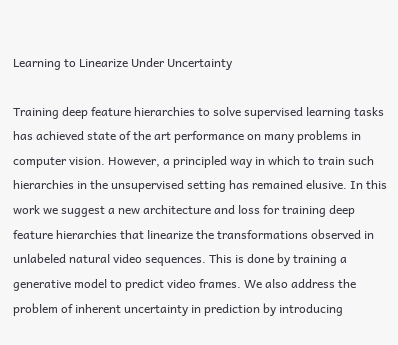Learning to Linearize Under Uncertainty

Training deep feature hierarchies to solve supervised learning tasks has achieved state of the art performance on many problems in computer vision. However, a principled way in which to train such hierarchies in the unsupervised setting has remained elusive. In this work we suggest a new architecture and loss for training deep feature hierarchies that linearize the transformations observed in unlabeled natural video sequences. This is done by training a generative model to predict video frames. We also address the problem of inherent uncertainty in prediction by introducing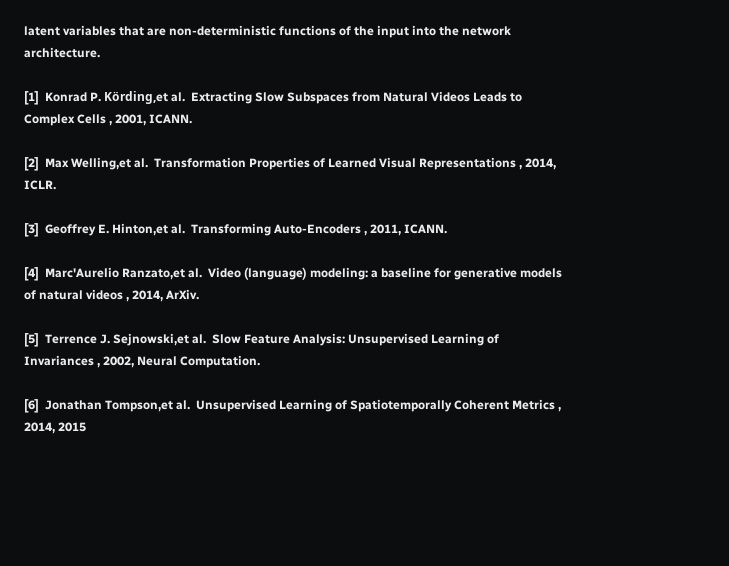latent variables that are non-deterministic functions of the input into the network architecture.

[1]  Konrad P. Körding,et al.  Extracting Slow Subspaces from Natural Videos Leads to Complex Cells , 2001, ICANN.

[2]  Max Welling,et al.  Transformation Properties of Learned Visual Representations , 2014, ICLR.

[3]  Geoffrey E. Hinton,et al.  Transforming Auto-Encoders , 2011, ICANN.

[4]  Marc'Aurelio Ranzato,et al.  Video (language) modeling: a baseline for generative models of natural videos , 2014, ArXiv.

[5]  Terrence J. Sejnowski,et al.  Slow Feature Analysis: Unsupervised Learning of Invariances , 2002, Neural Computation.

[6]  Jonathan Tompson,et al.  Unsupervised Learning of Spatiotemporally Coherent Metrics , 2014, 2015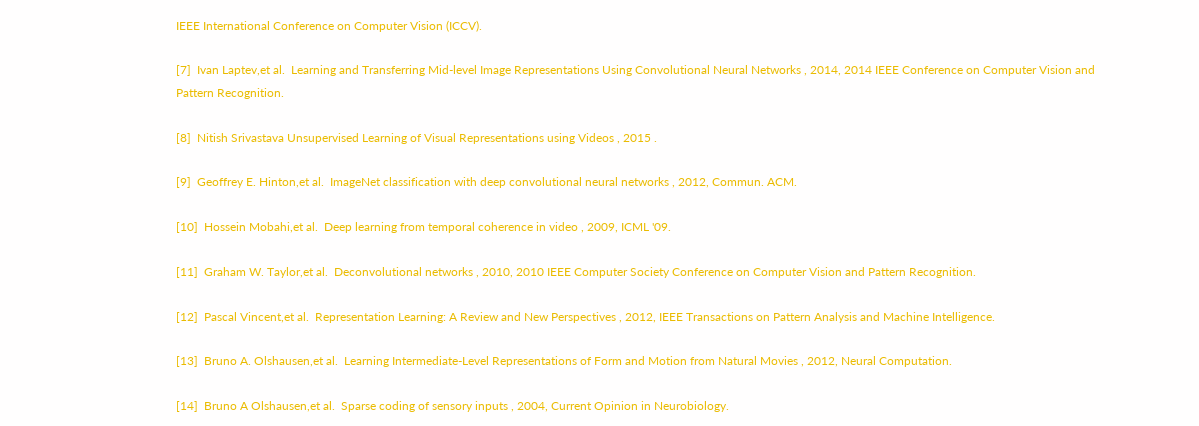IEEE International Conference on Computer Vision (ICCV).

[7]  Ivan Laptev,et al.  Learning and Transferring Mid-level Image Representations Using Convolutional Neural Networks , 2014, 2014 IEEE Conference on Computer Vision and Pattern Recognition.

[8]  Nitish Srivastava Unsupervised Learning of Visual Representations using Videos , 2015 .

[9]  Geoffrey E. Hinton,et al.  ImageNet classification with deep convolutional neural networks , 2012, Commun. ACM.

[10]  Hossein Mobahi,et al.  Deep learning from temporal coherence in video , 2009, ICML '09.

[11]  Graham W. Taylor,et al.  Deconvolutional networks , 2010, 2010 IEEE Computer Society Conference on Computer Vision and Pattern Recognition.

[12]  Pascal Vincent,et al.  Representation Learning: A Review and New Perspectives , 2012, IEEE Transactions on Pattern Analysis and Machine Intelligence.

[13]  Bruno A. Olshausen,et al.  Learning Intermediate-Level Representations of Form and Motion from Natural Movies , 2012, Neural Computation.

[14]  Bruno A Olshausen,et al.  Sparse coding of sensory inputs , 2004, Current Opinion in Neurobiology.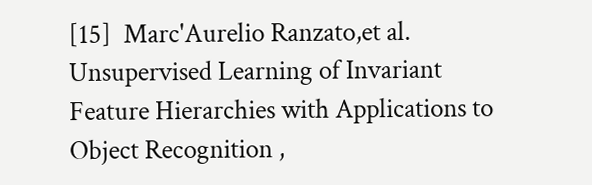[15]  Marc'Aurelio Ranzato,et al.  Unsupervised Learning of Invariant Feature Hierarchies with Applications to Object Recognition ,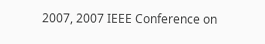2007, 2007 IEEE Conference on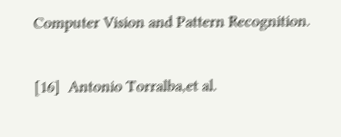Computer Vision and Pattern Recognition.

[16]  Antonio Torralba,et al.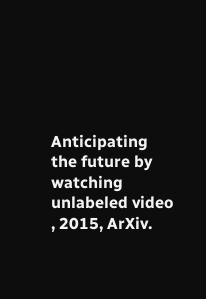Anticipating the future by watching unlabeled video , 2015, ArXiv.